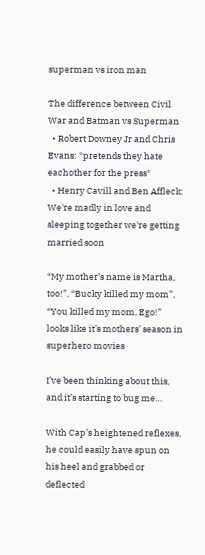superman vs iron man

The difference between Civil War and Batman vs Superman
  • Robert Downey Jr and Chris Evans: *pretends they hate eachother for the press*
  • Henry Cavill and Ben Affleck: We're madly in love and sleeping together we're getting married soon

“My mother’s name is Martha, too!”, “Bucky killed my mom”, “You killed my mom, Ego!” looks like it’s mothers’ season in superhero movies

I’ve been thinking about this, and it’s starting to bug me…

With Cap’s heightened reflexes, he could easily have spun on his heel and grabbed or deflected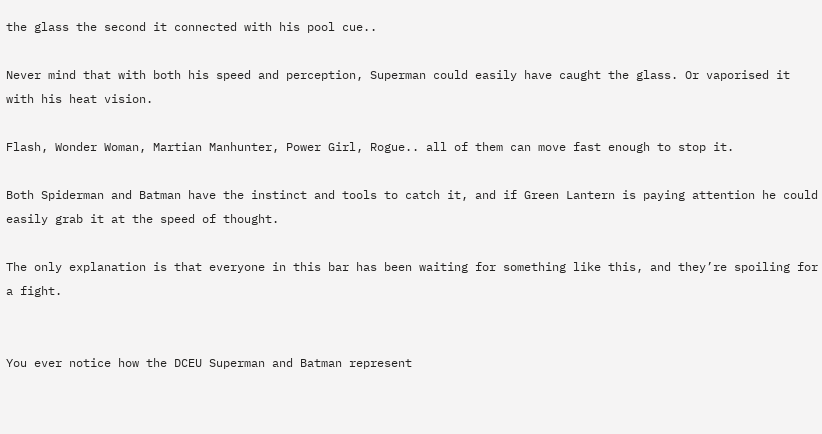the glass the second it connected with his pool cue..

Never mind that with both his speed and perception, Superman could easily have caught the glass. Or vaporised it with his heat vision.

Flash, Wonder Woman, Martian Manhunter, Power Girl, Rogue.. all of them can move fast enough to stop it.

Both Spiderman and Batman have the instinct and tools to catch it, and if Green Lantern is paying attention he could easily grab it at the speed of thought.

The only explanation is that everyone in this bar has been waiting for something like this, and they’re spoiling for a fight.


You ever notice how the DCEU Superman and Batman represent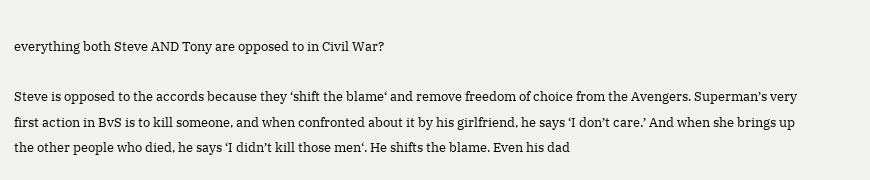everything both Steve AND Tony are opposed to in Civil War?

Steve is opposed to the accords because they ‘shift the blame‘ and remove freedom of choice from the Avengers. Superman’s very first action in BvS is to kill someone, and when confronted about it by his girlfriend, he says ‘I don’t care.’ And when she brings up the other people who died, he says ‘I didn’t kill those men‘. He shifts the blame. Even his dad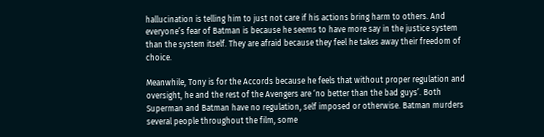hallucination is telling him to just not care if his actions bring harm to others. And everyone’s fear of Batman is because he seems to have more say in the justice system than the system itself. They are afraid because they feel he takes away their freedom of choice.

Meanwhile, Tony is for the Accords because he feels that without proper regulation and oversight, he and the rest of the Avengers are ‘no better than the bad guys’. Both Superman and Batman have no regulation, self imposed or otherwise. Batman murders several people throughout the film, some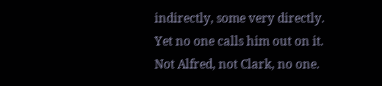indirectly, some very directly. Yet no one calls him out on it. Not Alfred, not Clark, no one.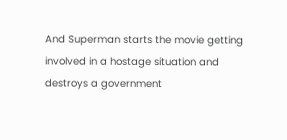And Superman starts the movie getting involved in a hostage situation and destroys a government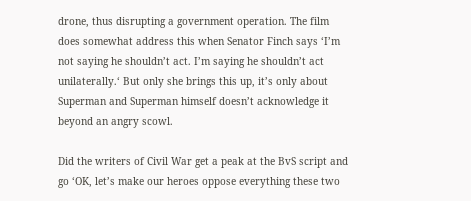drone, thus disrupting a government operation. The film does somewhat address this when Senator Finch says ‘I’m not saying he shouldn’t act. I’m saying he shouldn’t act unilaterally.‘ But only she brings this up, it’s only about Superman and Superman himself doesn’t acknowledge it beyond an angry scowl.

Did the writers of Civil War get a peak at the BvS script and go ‘OK, let’s make our heroes oppose everything these two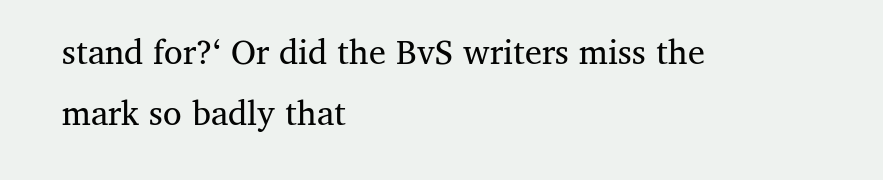stand for?‘ Or did the BvS writers miss the mark so badly that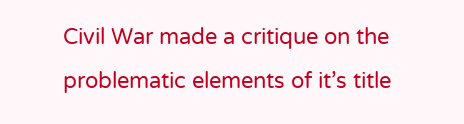Civil War made a critique on the problematic elements of it’s title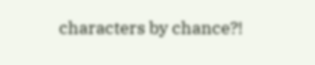characters by chance?!